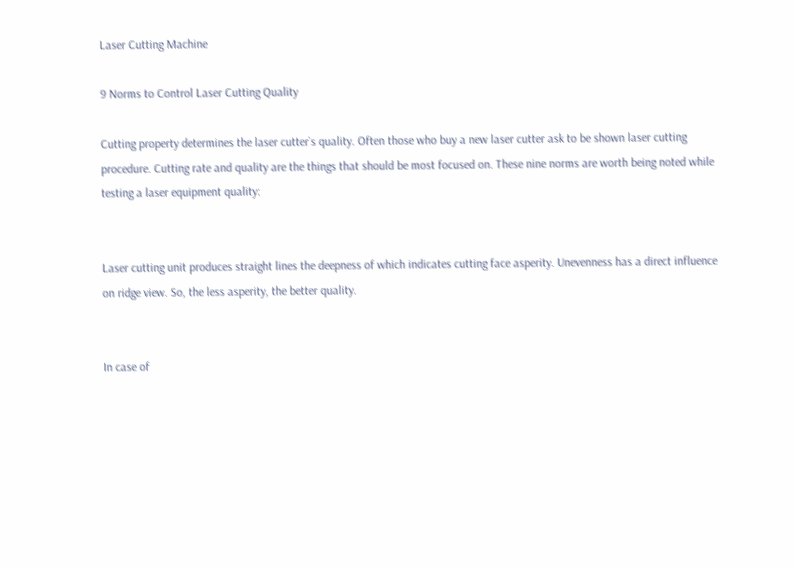Laser Cutting Machine

9 Norms to Control Laser Cutting Quality

Cutting property determines the laser cutter`s quality. Often those who buy a new laser cutter ask to be shown laser cutting procedure. Cutting rate and quality are the things that should be most focused on. These nine norms are worth being noted while testing a laser equipment quality:


Laser cutting unit produces straight lines the deepness of which indicates cutting face asperity. Unevenness has a direct influence on ridge view. So, the less asperity, the better quality.


In case of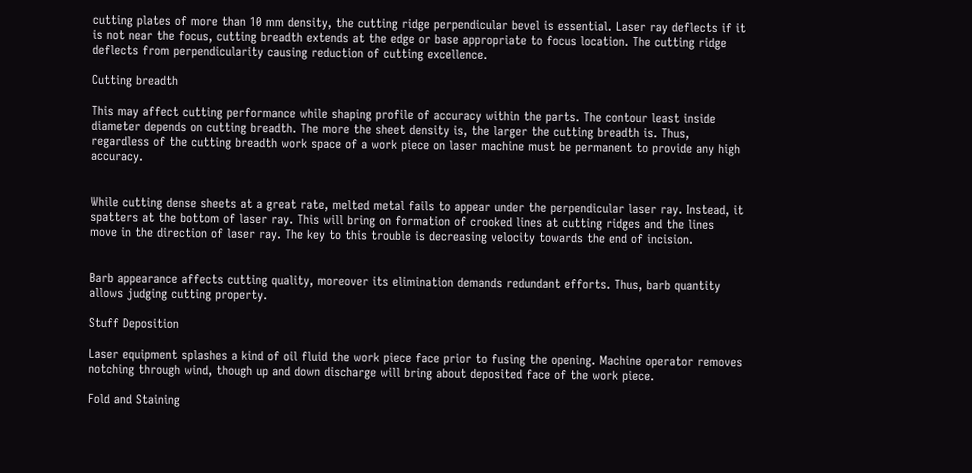cutting plates of more than 10 mm density, the cutting ridge perpendicular bevel is essential. Laser ray deflects if it is not near the focus, cutting breadth extends at the edge or base appropriate to focus location. The cutting ridge deflects from perpendicularity causing reduction of cutting excellence.

Cutting breadth

This may affect cutting performance while shaping profile of accuracy within the parts. The contour least inside diameter depends on cutting breadth. The more the sheet density is, the larger the cutting breadth is. Thus, regardless of the cutting breadth work space of a work piece on laser machine must be permanent to provide any high accuracy.


While cutting dense sheets at a great rate, melted metal fails to appear under the perpendicular laser ray. Instead, it spatters at the bottom of laser ray. This will bring on formation of crooked lines at cutting ridges and the lines move in the direction of laser ray. The key to this trouble is decreasing velocity towards the end of incision.


Barb appearance affects cutting quality, moreover its elimination demands redundant efforts. Thus, barb quantity allows judging cutting property.

Stuff Deposition

Laser equipment splashes a kind of oil fluid the work piece face prior to fusing the opening. Machine operator removes notching through wind, though up and down discharge will bring about deposited face of the work piece.

Fold and Staining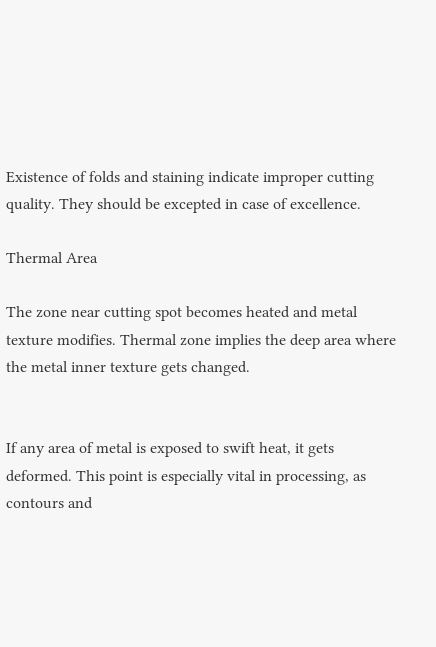Existence of folds and staining indicate improper cutting quality. They should be excepted in case of excellence.

Thermal Area

The zone near cutting spot becomes heated and metal texture modifies. Thermal zone implies the deep area where the metal inner texture gets changed.


If any area of metal is exposed to swift heat, it gets deformed. This point is especially vital in processing, as contours and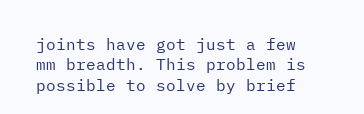joints have got just a few mm breadth. This problem is possible to solve by brief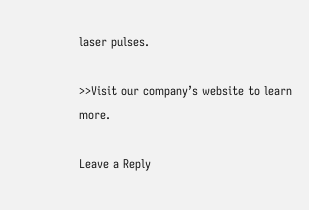laser pulses.

>>Visit our company’s website to learn more.

Leave a Reply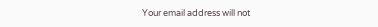Your email address will not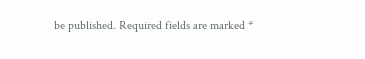be published. Required fields are marked *